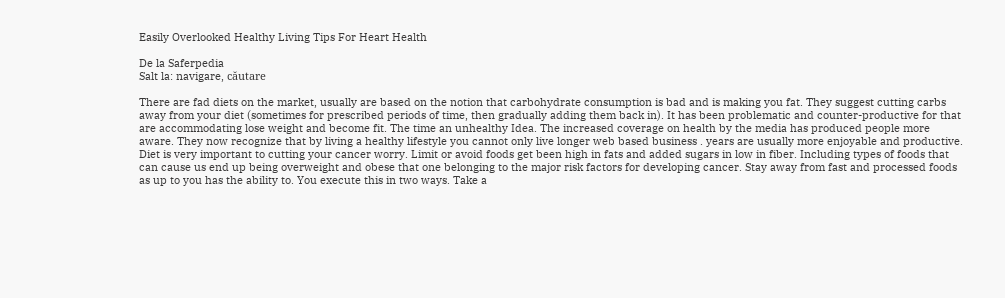Easily Overlooked Healthy Living Tips For Heart Health

De la Saferpedia
Salt la: navigare, căutare

There are fad diets on the market, usually are based on the notion that carbohydrate consumption is bad and is making you fat. They suggest cutting carbs away from your diet (sometimes for prescribed periods of time, then gradually adding them back in). It has been problematic and counter-productive for that are accommodating lose weight and become fit. The time an unhealthy Idea. The increased coverage on health by the media has produced people more aware. They now recognize that by living a healthy lifestyle you cannot only live longer web based business . years are usually more enjoyable and productive. Diet is very important to cutting your cancer worry. Limit or avoid foods get been high in fats and added sugars in low in fiber. Including types of foods that can cause us end up being overweight and obese that one belonging to the major risk factors for developing cancer. Stay away from fast and processed foods as up to you has the ability to. You execute this in two ways. Take a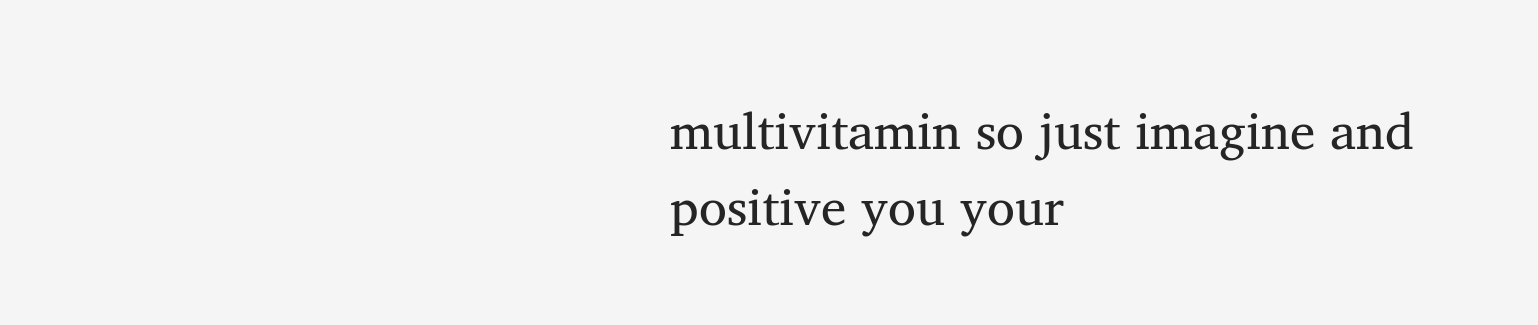multivitamin so just imagine and positive you your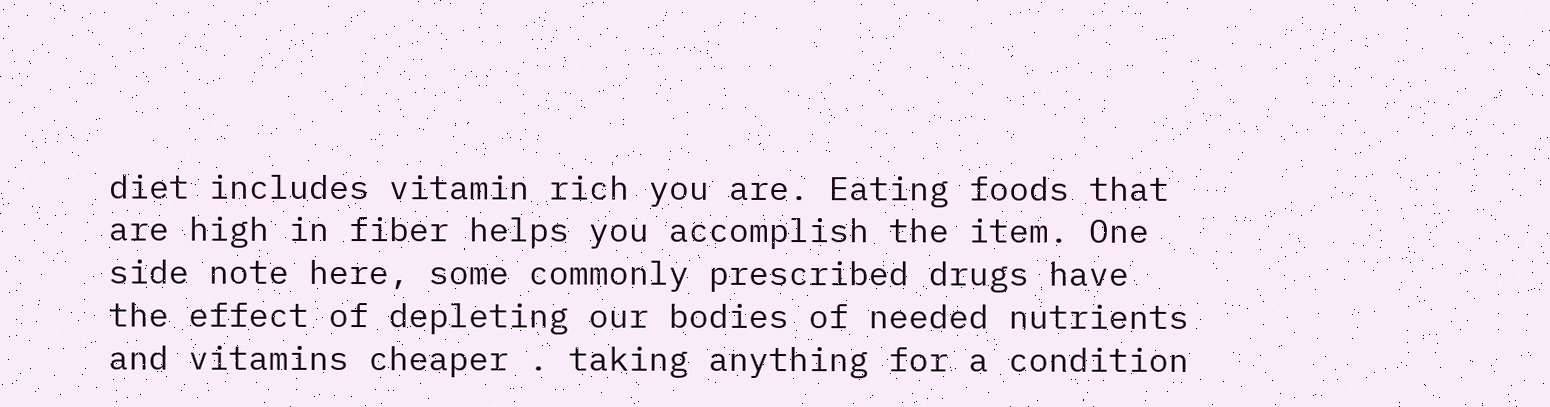diet includes vitamin rich you are. Eating foods that are high in fiber helps you accomplish the item. One side note here, some commonly prescribed drugs have the effect of depleting our bodies of needed nutrients and vitamins cheaper . taking anything for a condition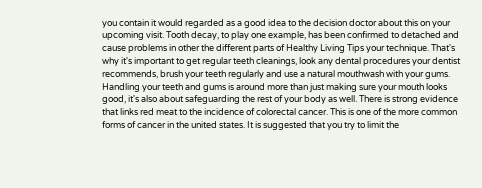you contain it would regarded as a good idea to the decision doctor about this on your upcoming visit. Tooth decay, to play one example, has been confirmed to detached and cause problems in other the different parts of Healthy Living Tips your technique. That's why it's important to get regular teeth cleanings, look any dental procedures your dentist recommends, brush your teeth regularly and use a natural mouthwash with your gums. Handling your teeth and gums is around more than just making sure your mouth looks good, it's also about safeguarding the rest of your body as well. There is strong evidence that links red meat to the incidence of colorectal cancer. This is one of the more common forms of cancer in the united states. It is suggested that you try to limit the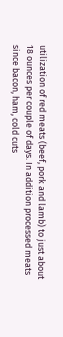utilization of red meats (beef, pork and lamb) to just about 18 ounces per couple of days. In addition processed meats since bacon, ham, cold cuts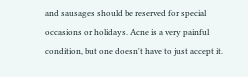and sausages should be reserved for special occasions or holidays. Acne is a very painful condition, but one doesn't have to just accept it.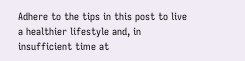Adhere to the tips in this post to live a healthier lifestyle and, in insufficient time at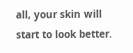all, your skin will start to look better.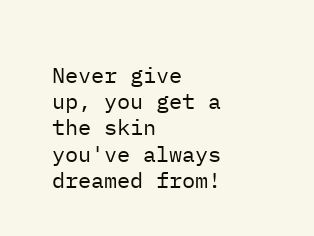Never give up, you get a the skin you've always dreamed from!